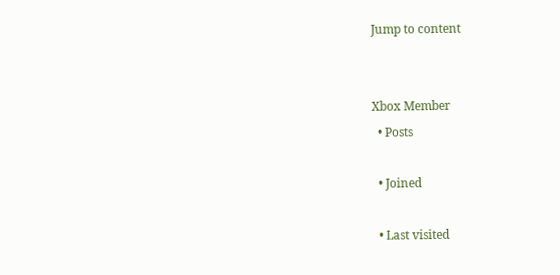Jump to content


Xbox Member
  • Posts

  • Joined

  • Last visited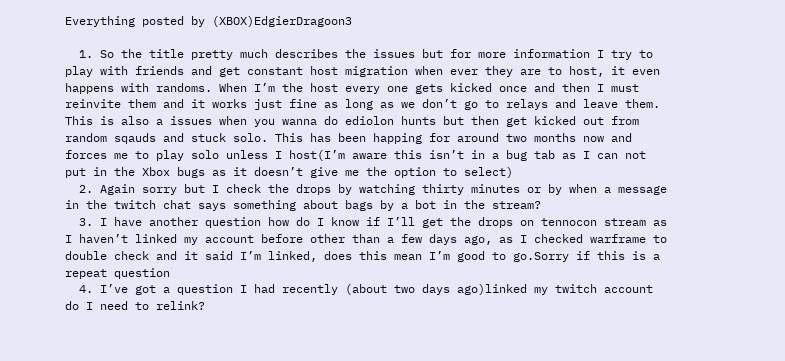Everything posted by (XBOX)EdgierDragoon3

  1. So the title pretty much describes the issues but for more information I try to play with friends and get constant host migration when ever they are to host, it even happens with randoms. When I’m the host every one gets kicked once and then I must reinvite them and it works just fine as long as we don’t go to relays and leave them. This is also a issues when you wanna do ediolon hunts but then get kicked out from random sqauds and stuck solo. This has been happing for around two months now and forces me to play solo unless I host(I’m aware this isn’t in a bug tab as I can not put in the Xbox bugs as it doesn’t give me the option to select)
  2. Again sorry but I check the drops by watching thirty minutes or by when a message in the twitch chat says something about bags by a bot in the stream?
  3. I have another question how do I know if I’ll get the drops on tennocon stream as I haven’t linked my account before other than a few days ago, as I checked warframe to double check and it said I’m linked, does this mean I’m good to go.Sorry if this is a repeat question
  4. I’ve got a question I had recently (about two days ago)linked my twitch account do I need to relink?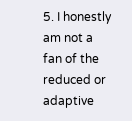5. I honestly am not a fan of the reduced or adaptive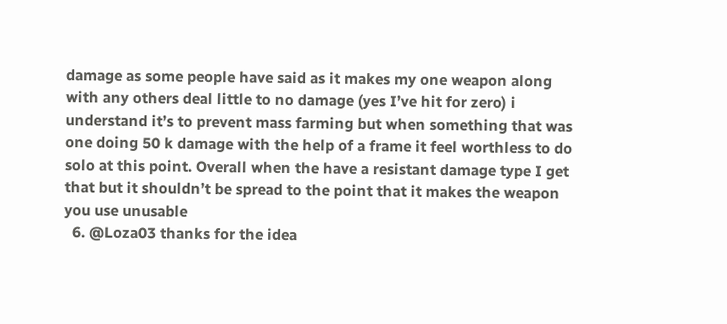damage as some people have said as it makes my one weapon along with any others deal little to no damage (yes I’ve hit for zero) i understand it’s to prevent mass farming but when something that was one doing 50 k damage with the help of a frame it feel worthless to do solo at this point. Overall when the have a resistant damage type I get that but it shouldn’t be spread to the point that it makes the weapon you use unusable
  6. @Loza03 thanks for the idea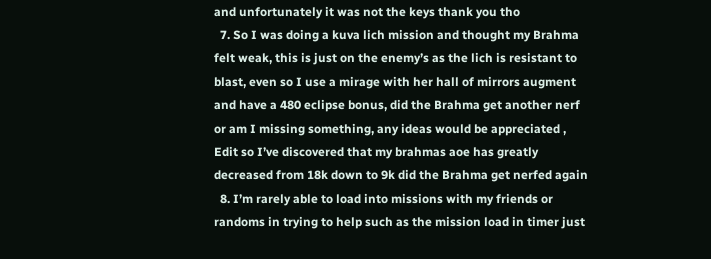and unfortunately it was not the keys thank you tho
  7. So I was doing a kuva lich mission and thought my Brahma felt weak, this is just on the enemy’s as the lich is resistant to blast, even so I use a mirage with her hall of mirrors augment and have a 480 eclipse bonus, did the Brahma get another nerf or am I missing something, any ideas would be appreciated , Edit so I’ve discovered that my brahmas aoe has greatly decreased from 18k down to 9k did the Brahma get nerfed again
  8. I’m rarely able to load into missions with my friends or randoms in trying to help such as the mission load in timer just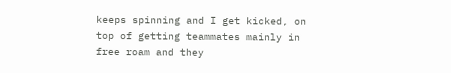keeps spinning and I get kicked, on top of getting teammates mainly in free roam and they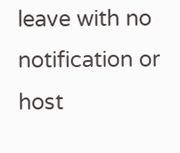leave with no notification or host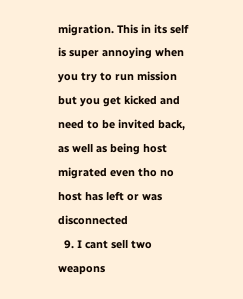migration. This in its self is super annoying when you try to run mission but you get kicked and need to be invited back, as well as being host migrated even tho no host has left or was disconnected
  9. I cant sell two weapons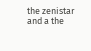the zenistar and a the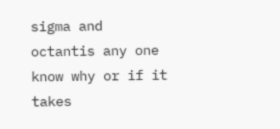sigma and octantis any one know why or if it takes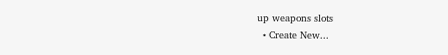up weapons slots
  • Create New...